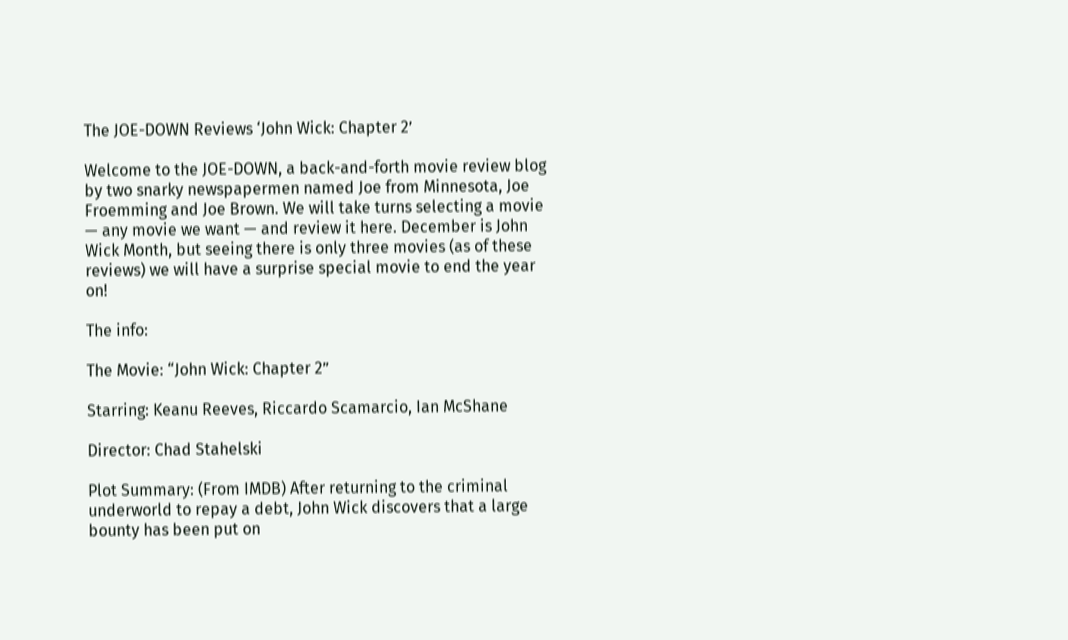The JOE-DOWN Reviews ‘John Wick: Chapter 2’

Welcome to the JOE-DOWN, a back-and-forth movie review blog by two snarky newspapermen named Joe from Minnesota, Joe Froemming and Joe Brown. We will take turns selecting a movie — any movie we want — and review it here. December is John Wick Month, but seeing there is only three movies (as of these reviews) we will have a surprise special movie to end the year on!

The info:

The Movie: “John Wick: Chapter 2”

Starring: Keanu Reeves, Riccardo Scamarcio, Ian McShane

Director: Chad Stahelski

Plot Summary: (From IMDB) After returning to the criminal underworld to repay a debt, John Wick discovers that a large bounty has been put on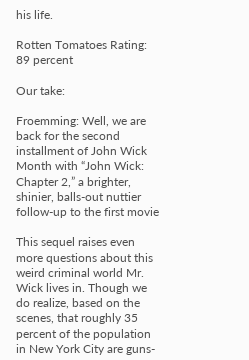his life.

Rotten Tomatoes Rating: 89 percent

Our take:

Froemming: Well, we are back for the second installment of John Wick Month with “John Wick: Chapter 2,” a brighter, shinier, balls-out nuttier follow-up to the first movie

This sequel raises even more questions about this weird criminal world Mr. Wick lives in. Though we do realize, based on the scenes, that roughly 35 percent of the population in New York City are guns-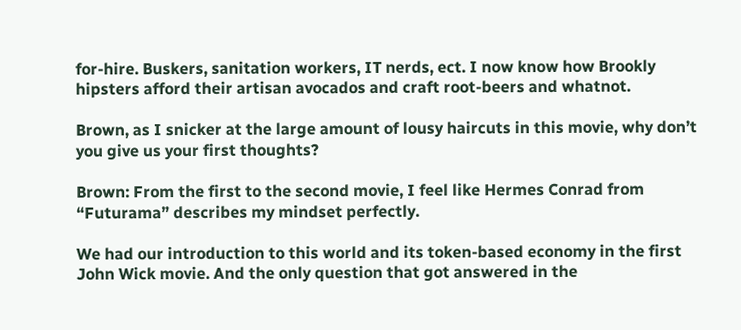for-hire. Buskers, sanitation workers, IT nerds, ect. I now know how Brookly hipsters afford their artisan avocados and craft root-beers and whatnot.

Brown, as I snicker at the large amount of lousy haircuts in this movie, why don’t you give us your first thoughts?

Brown: From the first to the second movie, I feel like Hermes Conrad from “Futurama” describes my mindset perfectly.

We had our introduction to this world and its token-based economy in the first John Wick movie. And the only question that got answered in the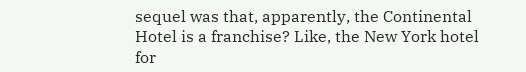sequel was that, apparently, the Continental Hotel is a franchise? Like, the New York hotel for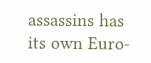assassins has its own Euro-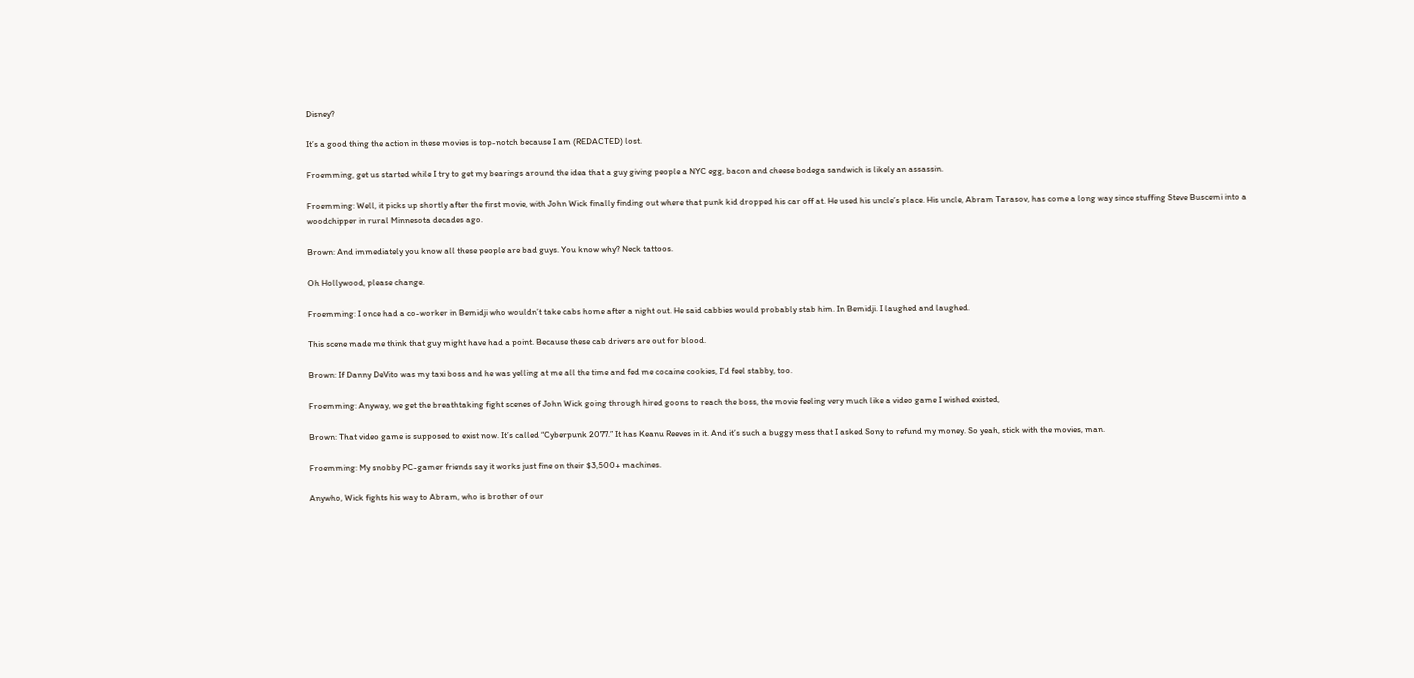Disney?

It’s a good thing the action in these movies is top-notch because I am (REDACTED) lost.

Froemming, get us started while I try to get my bearings around the idea that a guy giving people a NYC egg, bacon and cheese bodega sandwich is likely an assassin.

Froemming: Well, it picks up shortly after the first movie, with John Wick finally finding out where that punk kid dropped his car off at. He used his uncle’s place. His uncle, Abram Tarasov, has come a long way since stuffing Steve Buscemi into a woodchipper in rural Minnesota decades ago.

Brown: And immediately you know all these people are bad guys. You know why? Neck tattoos.

Oh Hollywood, please change.

Froemming: I once had a co-worker in Bemidji who wouldn’t take cabs home after a night out. He said cabbies would probably stab him. In Bemidji. I laughed and laughed.

This scene made me think that guy might have had a point. Because these cab drivers are out for blood.

Brown: If Danny DeVito was my taxi boss and he was yelling at me all the time and fed me cocaine cookies, I’d feel stabby, too.

Froemming: Anyway, we get the breathtaking fight scenes of John Wick going through hired goons to reach the boss, the movie feeling very much like a video game I wished existed,

Brown: That video game is supposed to exist now. It’s called “Cyberpunk 2077.” It has Keanu Reeves in it. And it’s such a buggy mess that I asked Sony to refund my money. So yeah, stick with the movies, man.

Froemming: My snobby PC-gamer friends say it works just fine on their $3,500+ machines.

Anywho, Wick fights his way to Abram, who is brother of our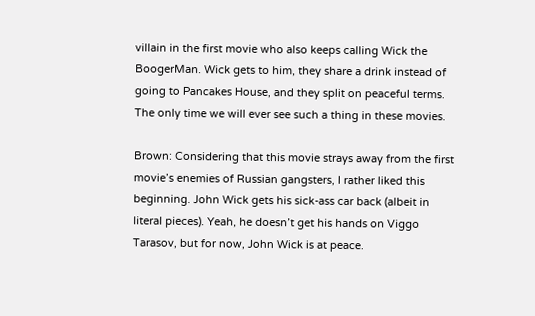villain in the first movie who also keeps calling Wick the BoogerMan. Wick gets to him, they share a drink instead of going to Pancakes House, and they split on peaceful terms. The only time we will ever see such a thing in these movies.

Brown: Considering that this movie strays away from the first movie’s enemies of Russian gangsters, I rather liked this beginning. John Wick gets his sick-ass car back (albeit in literal pieces). Yeah, he doesn’t get his hands on Viggo Tarasov, but for now, John Wick is at peace.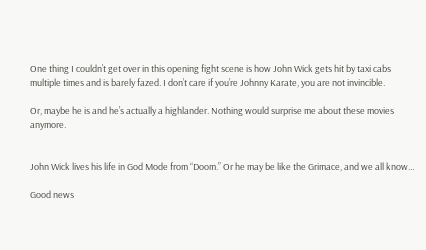One thing I couldn’t get over in this opening fight scene is how John Wick gets hit by taxi cabs multiple times and is barely fazed. I don’t care if you’re Johnny Karate, you are not invincible.

Or, maybe he is and he’s actually a highlander. Nothing would surprise me about these movies anymore.


John Wick lives his life in God Mode from “Doom.” Or he may be like the Grimace, and we all know…

Good news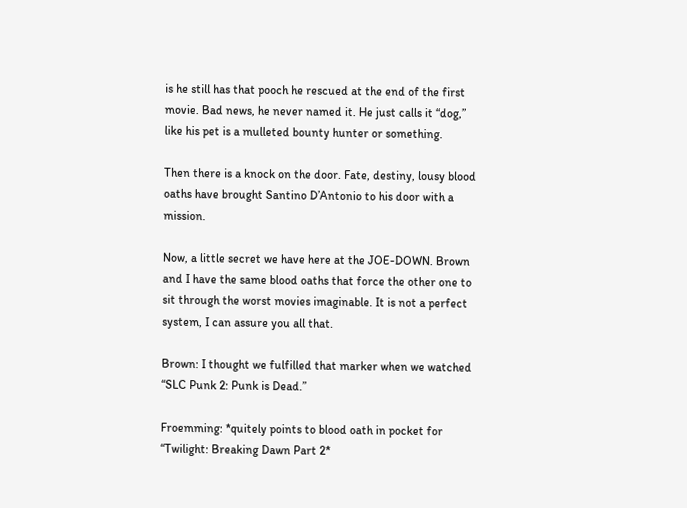is he still has that pooch he rescued at the end of the first movie. Bad news, he never named it. He just calls it “dog,” like his pet is a mulleted bounty hunter or something.

Then there is a knock on the door. Fate, destiny, lousy blood oaths have brought Santino D’Antonio to his door with a mission.

Now, a little secret we have here at the JOE-DOWN. Brown and I have the same blood oaths that force the other one to sit through the worst movies imaginable. It is not a perfect system, I can assure you all that.

Brown: I thought we fulfilled that marker when we watched “SLC Punk 2: Punk is Dead.”

Froemming: *quitely points to blood oath in pocket for “Twilight: Breaking Dawn Part 2*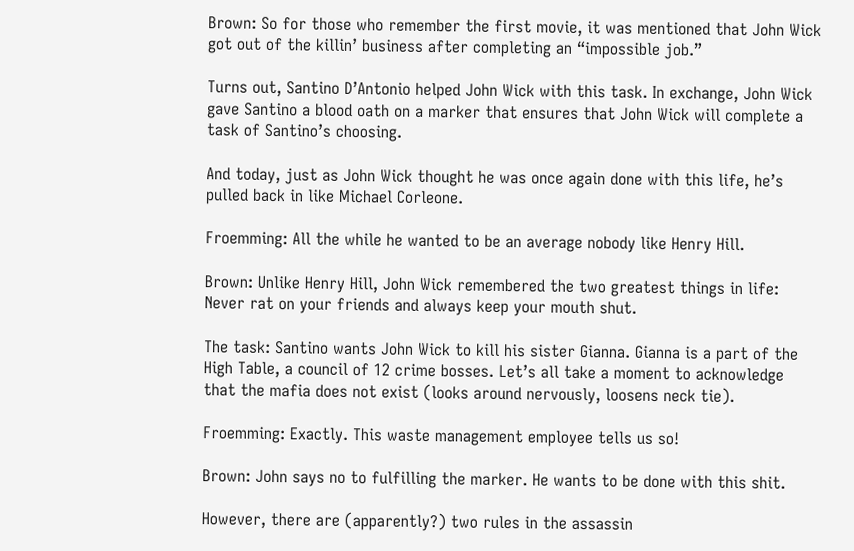Brown: So for those who remember the first movie, it was mentioned that John Wick got out of the killin’ business after completing an “impossible job.”

Turns out, Santino D’Antonio helped John Wick with this task. In exchange, John Wick gave Santino a blood oath on a marker that ensures that John Wick will complete a task of Santino’s choosing.

And today, just as John Wick thought he was once again done with this life, he’s pulled back in like Michael Corleone.

Froemming: All the while he wanted to be an average nobody like Henry Hill.

Brown: Unlike Henry Hill, John Wick remembered the two greatest things in life: Never rat on your friends and always keep your mouth shut.

The task: Santino wants John Wick to kill his sister Gianna. Gianna is a part of the High Table, a council of 12 crime bosses. Let’s all take a moment to acknowledge that the mafia does not exist (looks around nervously, loosens neck tie).

Froemming: Exactly. This waste management employee tells us so!

Brown: John says no to fulfilling the marker. He wants to be done with this shit.

However, there are (apparently?) two rules in the assassin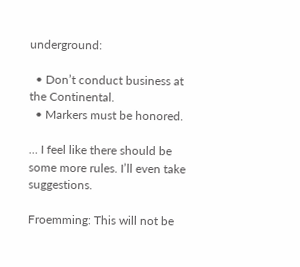underground:

  • Don’t conduct business at the Continental.
  • Markers must be honored.

… I feel like there should be some more rules. I’ll even take suggestions.

Froemming: This will not be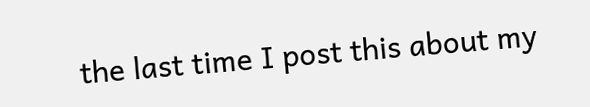the last time I post this about my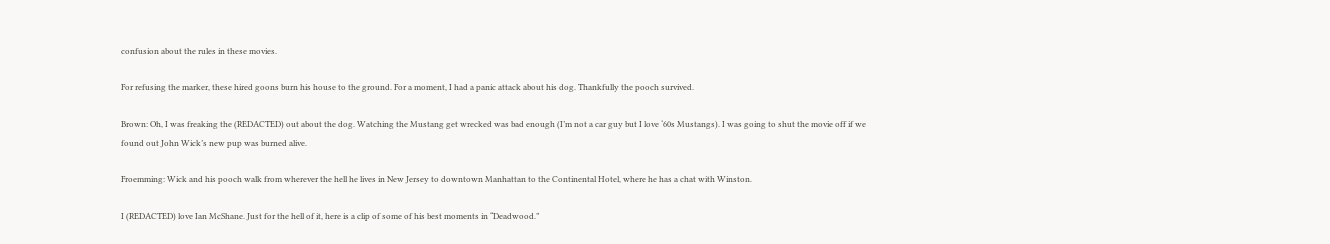confusion about the rules in these movies.

For refusing the marker, these hired goons burn his house to the ground. For a moment, I had a panic attack about his dog. Thankfully the pooch survived.

Brown: Oh, I was freaking the (REDACTED) out about the dog. Watching the Mustang get wrecked was bad enough (I’m not a car guy but I love ‘60s Mustangs). I was going to shut the movie off if we found out John Wick’s new pup was burned alive.

Froemming: Wick and his pooch walk from wherever the hell he lives in New Jersey to downtown Manhattan to the Continental Hotel, where he has a chat with Winston.

I (REDACTED) love Ian McShane. Just for the hell of it, here is a clip of some of his best moments in “Deadwood.”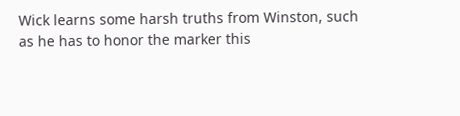Wick learns some harsh truths from Winston, such as he has to honor the marker this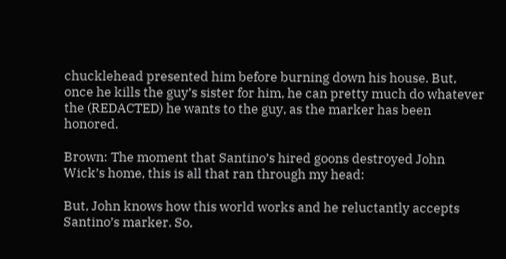chucklehead presented him before burning down his house. But, once he kills the guy’s sister for him, he can pretty much do whatever the (REDACTED) he wants to the guy, as the marker has been honored.

Brown: The moment that Santino’s hired goons destroyed John Wick’s home, this is all that ran through my head:

But, John knows how this world works and he reluctantly accepts Santino’s marker. So,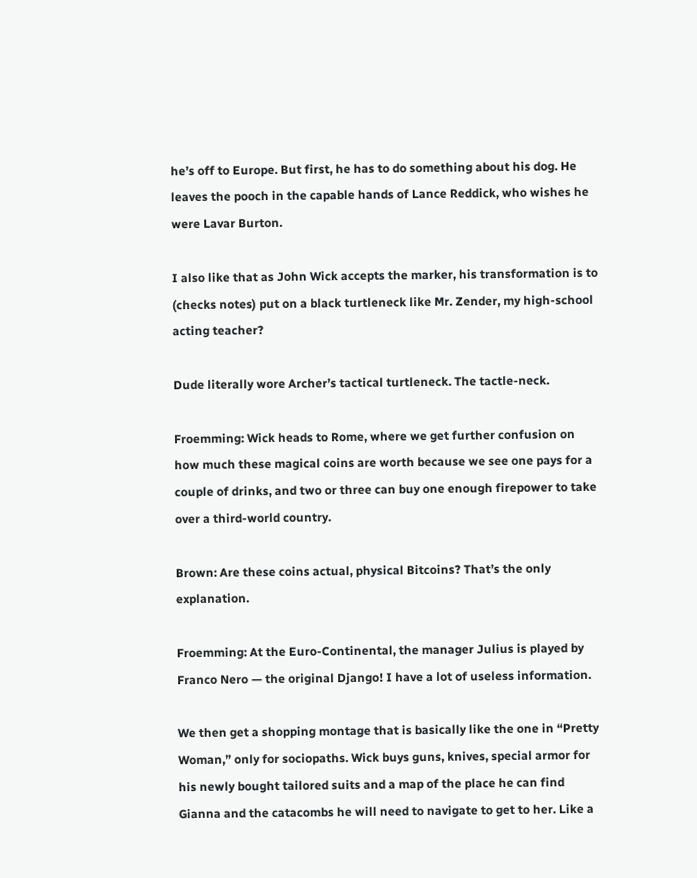he’s off to Europe. But first, he has to do something about his dog. He leaves the pooch in the capable hands of Lance Reddick, who wishes he were Lavar Burton.

I also like that as John Wick accepts the marker, his transformation is to (checks notes) put on a black turtleneck like Mr. Zender, my high-school acting teacher?

Dude literally wore Archer’s tactical turtleneck. The tactle-neck.

Froemming: Wick heads to Rome, where we get further confusion on how much these magical coins are worth because we see one pays for a couple of drinks, and two or three can buy one enough firepower to take over a third-world country.

Brown: Are these coins actual, physical Bitcoins? That’s the only explanation.

Froemming: At the Euro-Continental, the manager Julius is played by Franco Nero — the original Django! I have a lot of useless information.

We then get a shopping montage that is basically like the one in “Pretty Woman,” only for sociopaths. Wick buys guns, knives, special armor for his newly bought tailored suits and a map of the place he can find Gianna and the catacombs he will need to navigate to get to her. Like a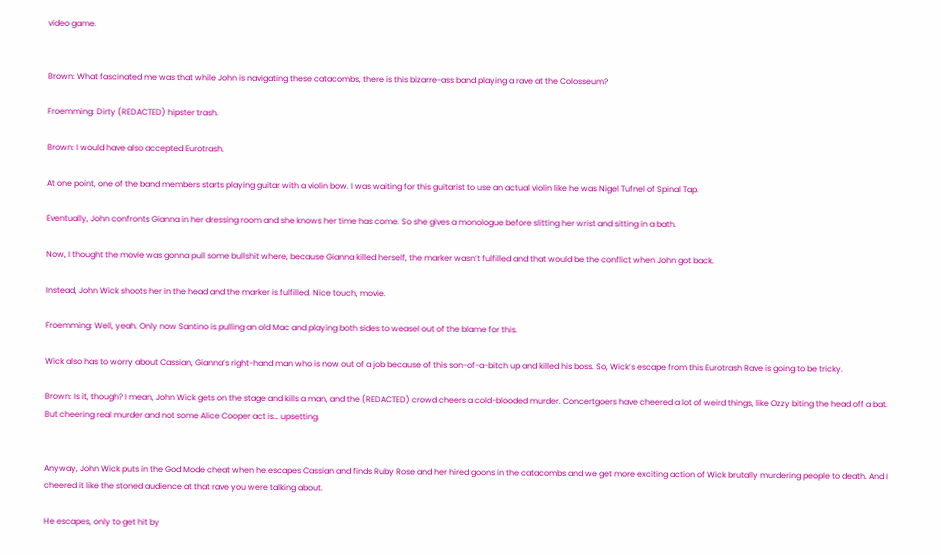video game.


Brown: What fascinated me was that while John is navigating these catacombs, there is this bizarre-ass band playing a rave at the Colosseum?

Froemming: Dirty (REDACTED) hipster trash.

Brown: I would have also accepted Eurotrash.

At one point, one of the band members starts playing guitar with a violin bow. I was waiting for this guitarist to use an actual violin like he was Nigel Tufnel of Spinal Tap.

Eventually, John confronts Gianna in her dressing room and she knows her time has come. So she gives a monologue before slitting her wrist and sitting in a bath.

Now, I thought the movie was gonna pull some bullshit where, because Gianna killed herself, the marker wasn’t fulfilled and that would be the conflict when John got back.

Instead, John Wick shoots her in the head and the marker is fulfilled. Nice touch, movie.

Froemming: Well, yeah. Only now Santino is pulling an old Mac and playing both sides to weasel out of the blame for this.

Wick also has to worry about Cassian, Gianna’s right-hand man who is now out of a job because of this son-of-a-bitch up and killed his boss. So, Wick’s escape from this Eurotrash Rave is going to be tricky.

Brown: Is it, though? I mean, John Wick gets on the stage and kills a man, and the (REDACTED) crowd cheers a cold-blooded murder. Concertgoers have cheered a lot of weird things, like Ozzy biting the head off a bat. But cheering real murder and not some Alice Cooper act is… upsetting.


Anyway, John Wick puts in the God Mode cheat when he escapes Cassian and finds Ruby Rose and her hired goons in the catacombs and we get more exciting action of Wick brutally murdering people to death. And I cheered it like the stoned audience at that rave you were talking about.

He escapes, only to get hit by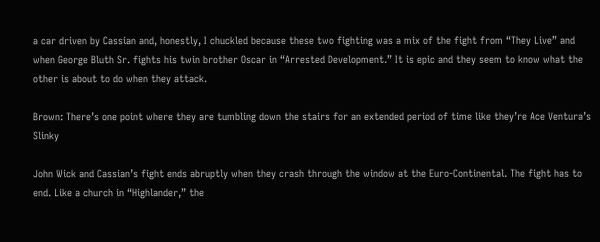a car driven by Cassian and, honestly, I chuckled because these two fighting was a mix of the fight from “They Live” and when George Bluth Sr. fights his twin brother Oscar in “Arrested Development.” It is epic and they seem to know what the other is about to do when they attack.

Brown: There’s one point where they are tumbling down the stairs for an extended period of time like they’re Ace Ventura’s Slinky

John Wick and Cassian’s fight ends abruptly when they crash through the window at the Euro-Continental. The fight has to end. Like a church in “Highlander,” the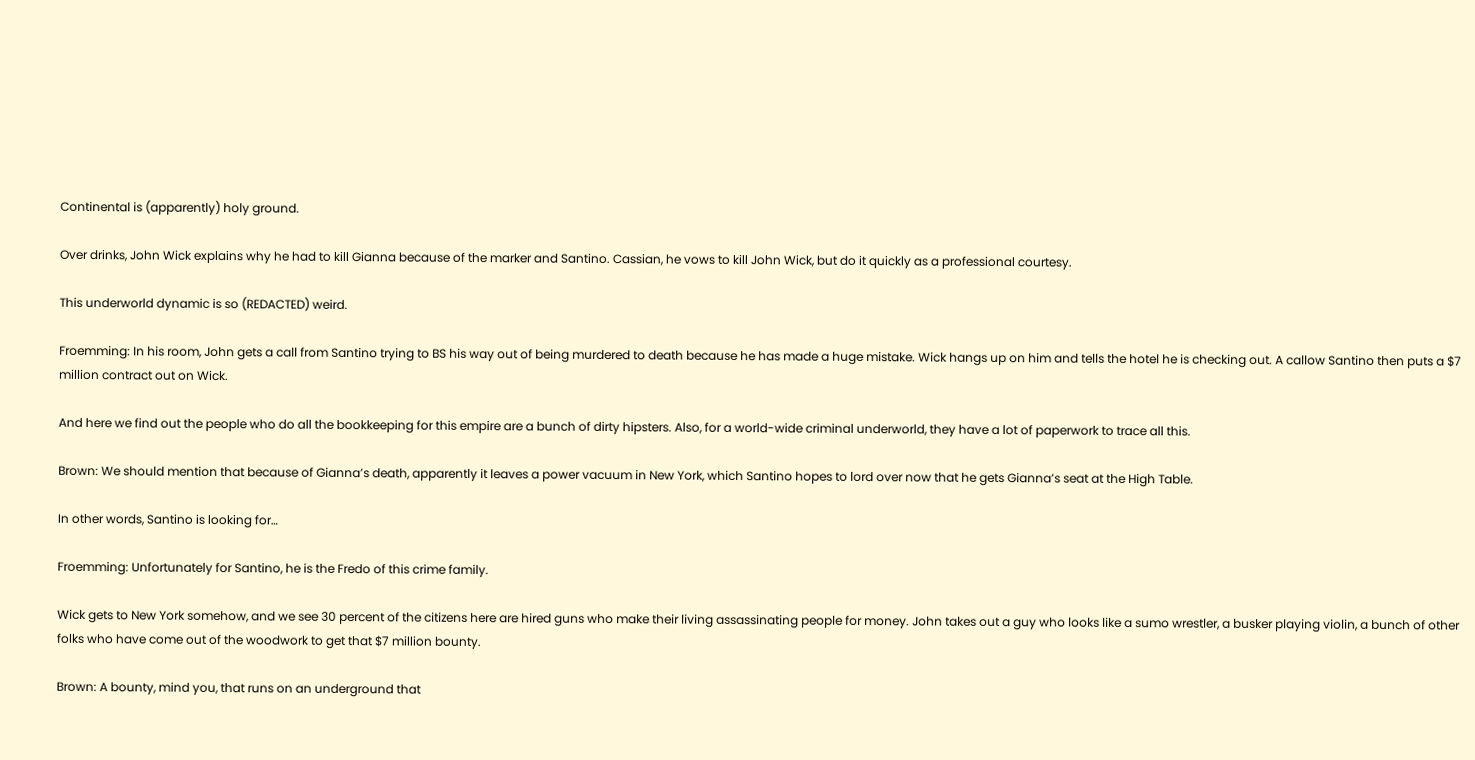Continental is (apparently) holy ground.

Over drinks, John Wick explains why he had to kill Gianna because of the marker and Santino. Cassian, he vows to kill John Wick, but do it quickly as a professional courtesy.

This underworld dynamic is so (REDACTED) weird.

Froemming: In his room, John gets a call from Santino trying to BS his way out of being murdered to death because he has made a huge mistake. Wick hangs up on him and tells the hotel he is checking out. A callow Santino then puts a $7 million contract out on Wick.

And here we find out the people who do all the bookkeeping for this empire are a bunch of dirty hipsters. Also, for a world-wide criminal underworld, they have a lot of paperwork to trace all this.

Brown: We should mention that because of Gianna’s death, apparently it leaves a power vacuum in New York, which Santino hopes to lord over now that he gets Gianna’s seat at the High Table.

In other words, Santino is looking for…

Froemming: Unfortunately for Santino, he is the Fredo of this crime family.

Wick gets to New York somehow, and we see 30 percent of the citizens here are hired guns who make their living assassinating people for money. John takes out a guy who looks like a sumo wrestler, a busker playing violin, a bunch of other folks who have come out of the woodwork to get that $7 million bounty.

Brown: A bounty, mind you, that runs on an underground that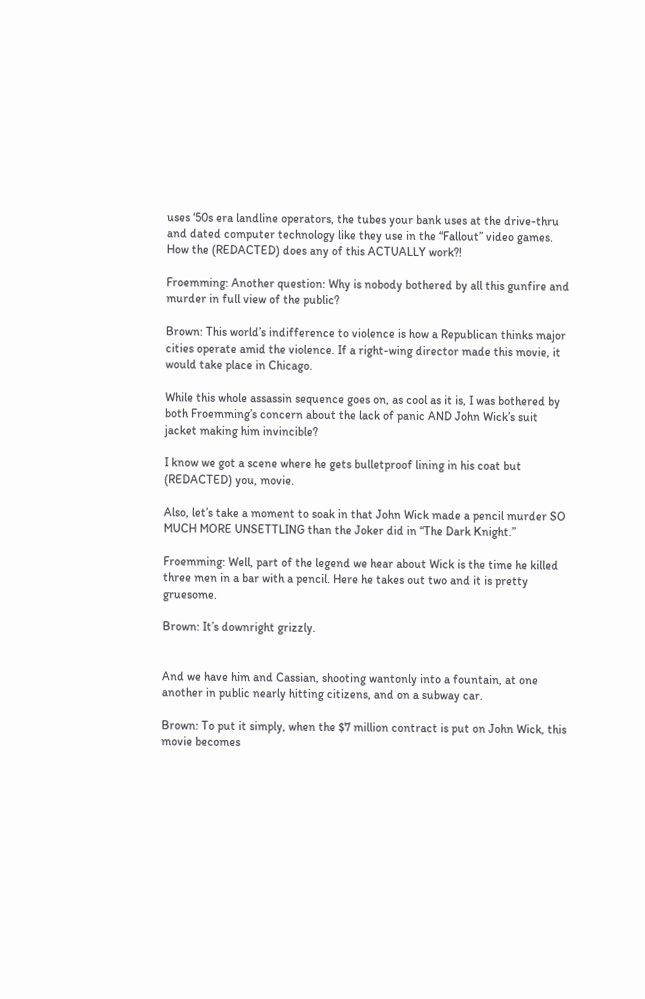uses ‘50s era landline operators, the tubes your bank uses at the drive-thru and dated computer technology like they use in the “Fallout” video games. How the (REDACTED) does any of this ACTUALLY work?!

Froemming: Another question: Why is nobody bothered by all this gunfire and murder in full view of the public?

Brown: This world’s indifference to violence is how a Republican thinks major cities operate amid the violence. If a right-wing director made this movie, it would take place in Chicago.

While this whole assassin sequence goes on, as cool as it is, I was bothered by both Froemming’s concern about the lack of panic AND John Wick’s suit jacket making him invincible?

I know we got a scene where he gets bulletproof lining in his coat but (REDACTED) you, movie.

Also, let’s take a moment to soak in that John Wick made a pencil murder SO MUCH MORE UNSETTLING than the Joker did in “The Dark Knight.”

Froemming: Well, part of the legend we hear about Wick is the time he killed three men in a bar with a pencil. Here he takes out two and it is pretty gruesome.

Brown: It’s downright grizzly.


And we have him and Cassian, shooting wantonly into a fountain, at one another in public nearly hitting citizens, and on a subway car.

Brown: To put it simply, when the $7 million contract is put on John Wick, this movie becomes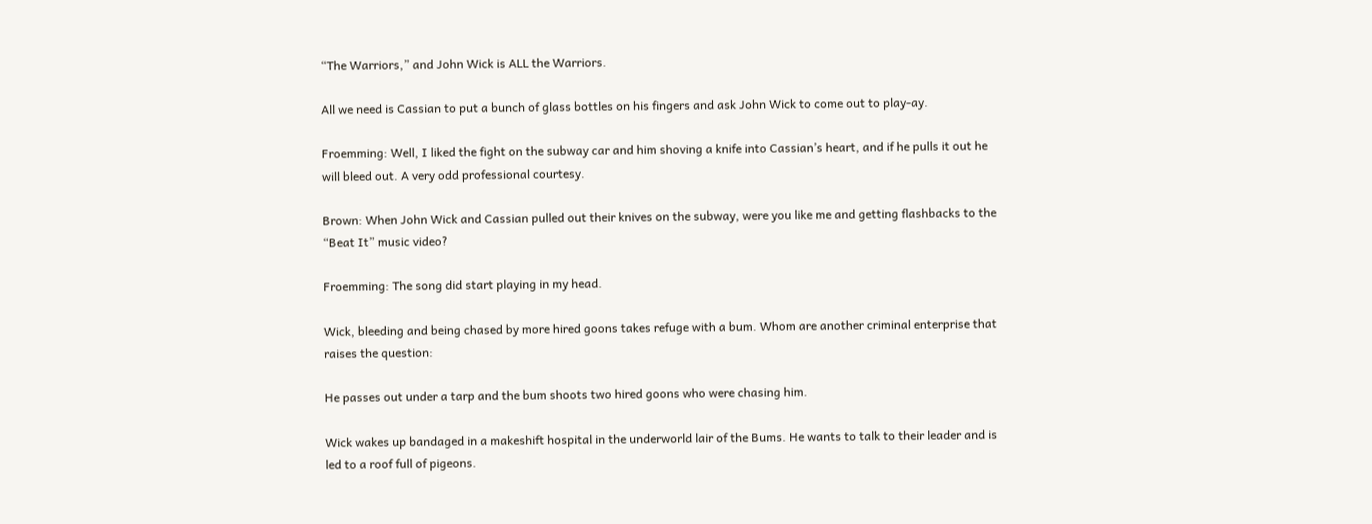“The Warriors,” and John Wick is ALL the Warriors.

All we need is Cassian to put a bunch of glass bottles on his fingers and ask John Wick to come out to play-ay.

Froemming: Well, I liked the fight on the subway car and him shoving a knife into Cassian’s heart, and if he pulls it out he will bleed out. A very odd professional courtesy.

Brown: When John Wick and Cassian pulled out their knives on the subway, were you like me and getting flashbacks to the “Beat It” music video?

Froemming: The song did start playing in my head.

Wick, bleeding and being chased by more hired goons takes refuge with a bum. Whom are another criminal enterprise that raises the question:

He passes out under a tarp and the bum shoots two hired goons who were chasing him.

Wick wakes up bandaged in a makeshift hospital in the underworld lair of the Bums. He wants to talk to their leader and is led to a roof full of pigeons.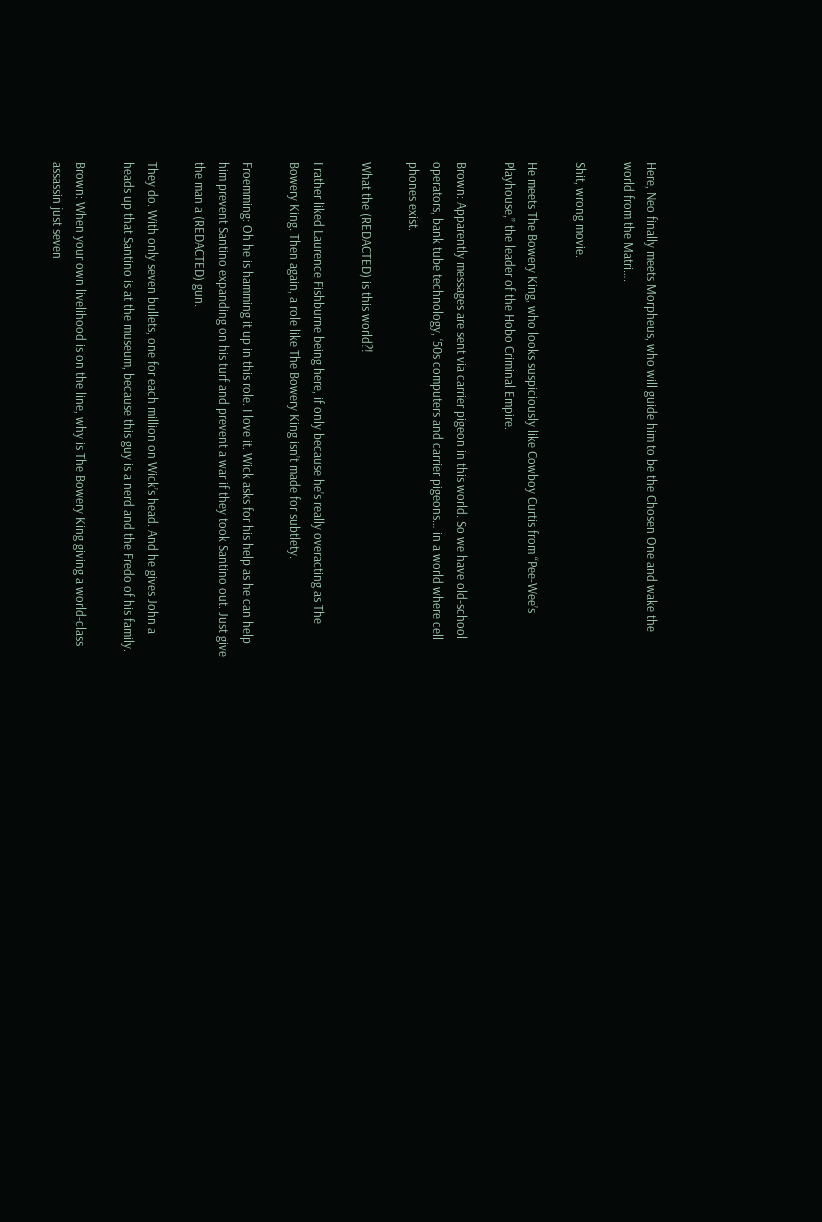Here, Neo finally meets Morpheus, who will guide him to be the Chosen One and wake the world from the Matri….

Shit, wrong movie.

He meets The Bowery King, who looks suspiciously like Cowboy Curtis from “Pee-Wee’s Playhouse,” the leader of the Hobo Criminal Empire.

Brown: Apparently messages are sent via carrier pigeon in this world. So we have old-school operators, bank tube technology, ‘50s computers and carrier pigeons… in a world where cell phones exist.

What the (REDACTED) is this world?!

I rather liked Laurence Fishburne being here, if only because he’s really overacting as The Bowery King. Then again, a role like The Bowery King isn’t made for subtlety.

Froemming: Oh he is hamming it up in this role. I love it. Wick asks for his help as he can help him prevent Santino expanding on his turf and prevent a war if they took Santino out. Just give the man a (REDACTED) gun.

They do. With only seven bullets, one for each million on Wick’s head. And he gives John a heads up that Santino is at the museum, because this guy is a nerd and the Fredo of his family.

Brown: When your own livelihood is on the line, why is The Bowery King giving a world-class assassin just seven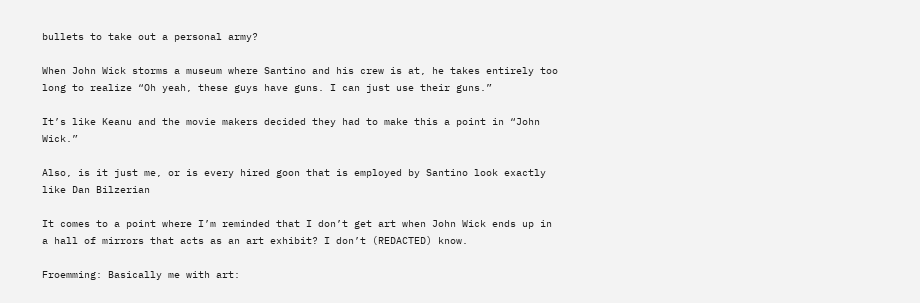bullets to take out a personal army?

When John Wick storms a museum where Santino and his crew is at, he takes entirely too long to realize “Oh yeah, these guys have guns. I can just use their guns.”

It’s like Keanu and the movie makers decided they had to make this a point in “John Wick.”

Also, is it just me, or is every hired goon that is employed by Santino look exactly like Dan Bilzerian

It comes to a point where I’m reminded that I don’t get art when John Wick ends up in a hall of mirrors that acts as an art exhibit? I don’t (REDACTED) know.

Froemming: Basically me with art: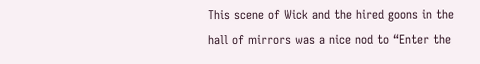This scene of Wick and the hired goons in the hall of mirrors was a nice nod to “Enter the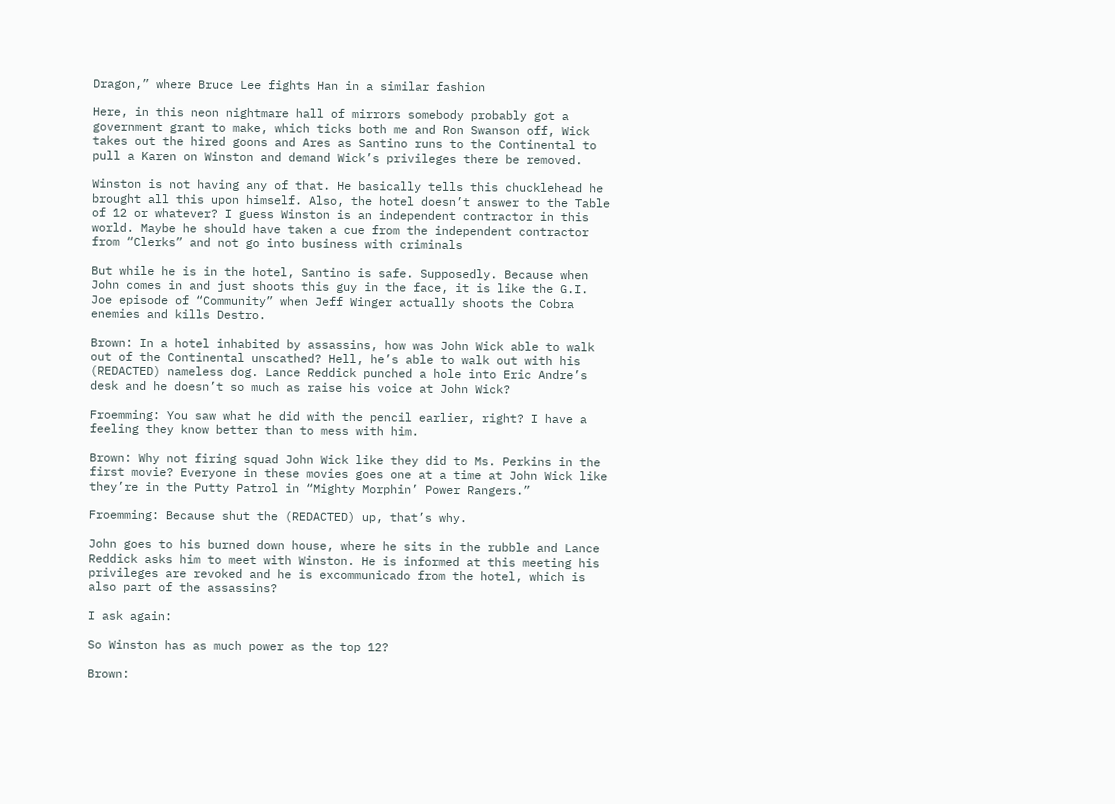Dragon,” where Bruce Lee fights Han in a similar fashion

Here, in this neon nightmare hall of mirrors somebody probably got a government grant to make, which ticks both me and Ron Swanson off, Wick takes out the hired goons and Ares as Santino runs to the Continental to pull a Karen on Winston and demand Wick’s privileges there be removed.

Winston is not having any of that. He basically tells this chucklehead he brought all this upon himself. Also, the hotel doesn’t answer to the Table of 12 or whatever? I guess Winston is an independent contractor in this world. Maybe he should have taken a cue from the independent contractor from “Clerks” and not go into business with criminals

But while he is in the hotel, Santino is safe. Supposedly. Because when John comes in and just shoots this guy in the face, it is like the G.I. Joe episode of “Community” when Jeff Winger actually shoots the Cobra enemies and kills Destro.

Brown: In a hotel inhabited by assassins, how was John Wick able to walk out of the Continental unscathed? Hell, he’s able to walk out with his (REDACTED) nameless dog. Lance Reddick punched a hole into Eric Andre’s desk and he doesn’t so much as raise his voice at John Wick?

Froemming: You saw what he did with the pencil earlier, right? I have a feeling they know better than to mess with him.

Brown: Why not firing squad John Wick like they did to Ms. Perkins in the first movie? Everyone in these movies goes one at a time at John Wick like they’re in the Putty Patrol in “Mighty Morphin’ Power Rangers.”

Froemming: Because shut the (REDACTED) up, that’s why.

John goes to his burned down house, where he sits in the rubble and Lance Reddick asks him to meet with Winston. He is informed at this meeting his privileges are revoked and he is excommunicado from the hotel, which is also part of the assassins?

I ask again:

So Winston has as much power as the top 12?

Brown: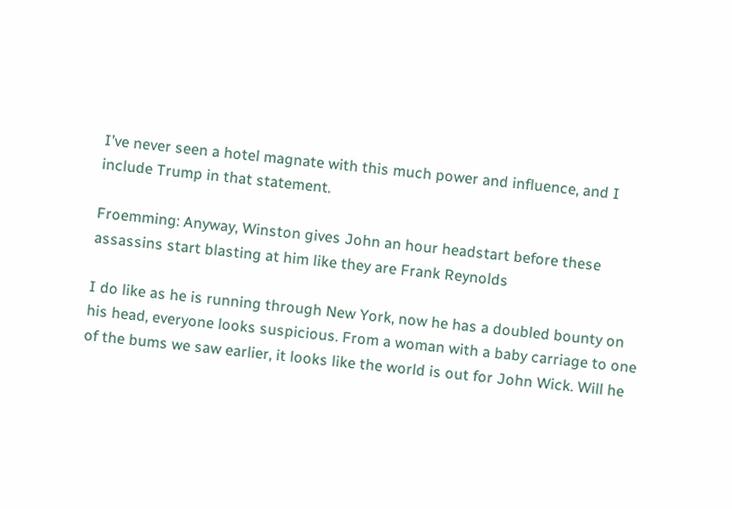I’ve never seen a hotel magnate with this much power and influence, and I include Trump in that statement.

Froemming: Anyway, Winston gives John an hour headstart before these assassins start blasting at him like they are Frank Reynolds

I do like as he is running through New York, now he has a doubled bounty on his head, everyone looks suspicious. From a woman with a baby carriage to one of the bums we saw earlier, it looks like the world is out for John Wick. Will he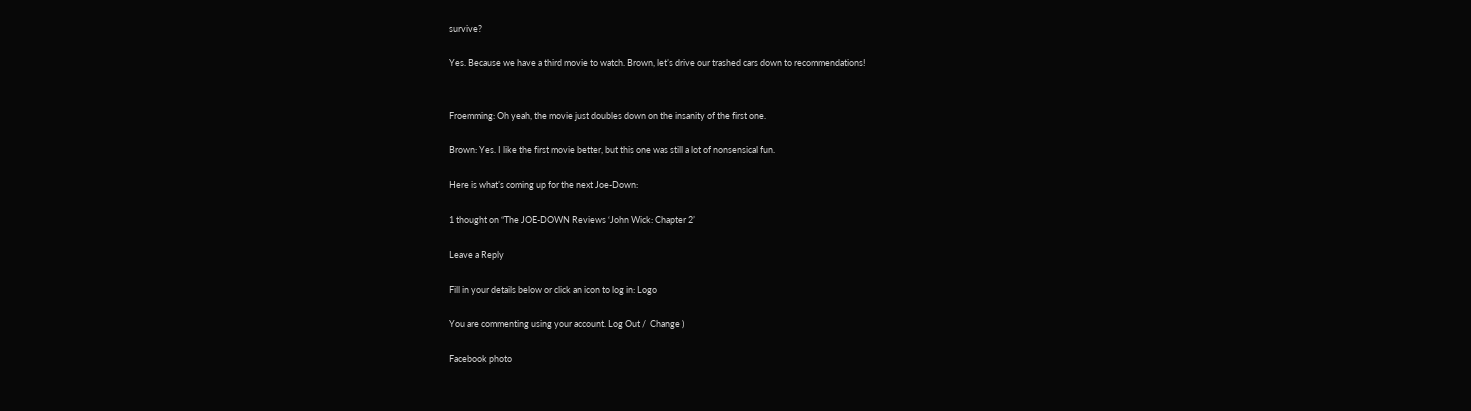survive?

Yes. Because we have a third movie to watch. Brown, let’s drive our trashed cars down to recommendations!


Froemming: Oh yeah, the movie just doubles down on the insanity of the first one.

Brown: Yes. I like the first movie better, but this one was still a lot of nonsensical fun.

Here is what’s coming up for the next Joe-Down:

1 thought on “The JOE-DOWN Reviews ‘John Wick: Chapter 2’

Leave a Reply

Fill in your details below or click an icon to log in: Logo

You are commenting using your account. Log Out /  Change )

Facebook photo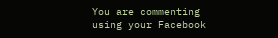You are commenting using your Facebook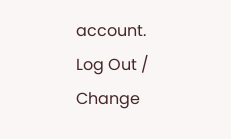account. Log Out /  Change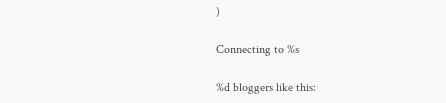)

Connecting to %s

%d bloggers like this: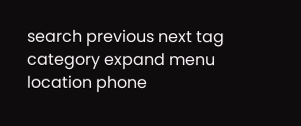search previous next tag category expand menu location phone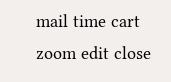mail time cart zoom edit close